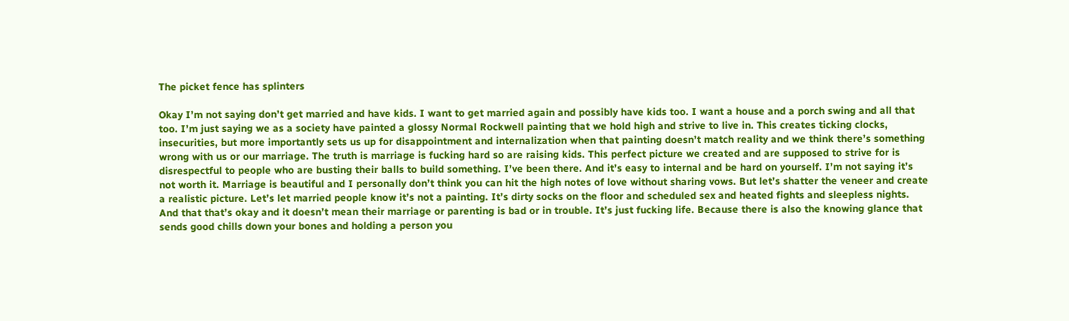The picket fence has splinters

Okay I’m not saying don’t get married and have kids. I want to get married again and possibly have kids too. I want a house and a porch swing and all that too. I’m just saying we as a society have painted a glossy Normal Rockwell painting that we hold high and strive to live in. This creates ticking clocks, insecurities, but more importantly sets us up for disappointment and internalization when that painting doesn’t match reality and we think there’s something wrong with us or our marriage. The truth is marriage is fucking hard so are raising kids. This perfect picture we created and are supposed to strive for is disrespectful to people who are busting their balls to build something. I’ve been there. And it’s easy to internal and be hard on yourself. I’m not saying it’s not worth it. Marriage is beautiful and I personally don’t think you can hit the high notes of love without sharing vows. But let’s shatter the veneer and create a realistic picture. Let’s let married people know it’s not a painting. It’s dirty socks on the floor and scheduled sex and heated fights and sleepless nights. And that that’s okay and it doesn’t mean their marriage or parenting is bad or in trouble. It’s just fucking life. Because there is also the knowing glance that sends good chills down your bones and holding a person you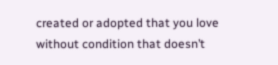created or adopted that you love without condition that doesn’t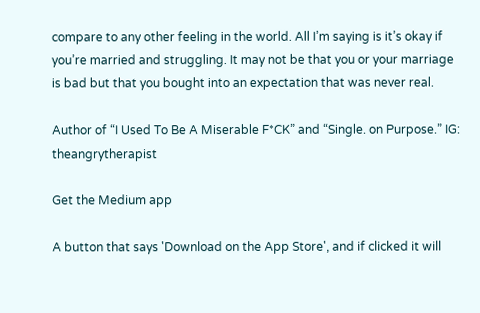compare to any other feeling in the world. All I’m saying is it’s okay if you’re married and struggling. It may not be that you or your marriage is bad but that you bought into an expectation that was never real.

Author of “I Used To Be A Miserable F*CK” and “Single. on Purpose.” IG: theangrytherapist

Get the Medium app

A button that says 'Download on the App Store', and if clicked it will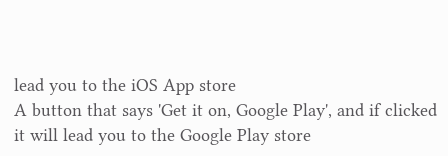lead you to the iOS App store
A button that says 'Get it on, Google Play', and if clicked it will lead you to the Google Play store